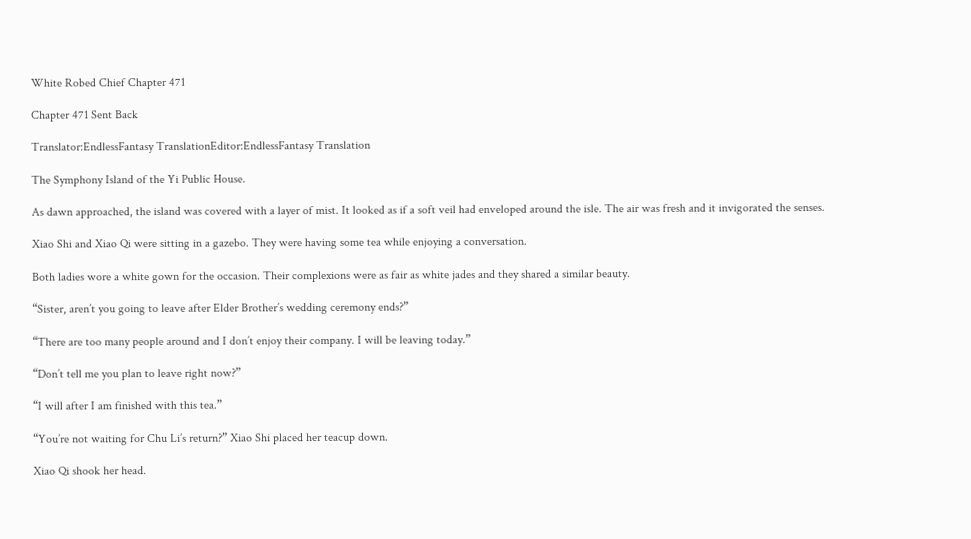White Robed Chief Chapter 471

Chapter 471 Sent Back

Translator:EndlessFantasy TranslationEditor:EndlessFantasy Translation

The Symphony Island of the Yi Public House.

As dawn approached, the island was covered with a layer of mist. It looked as if a soft veil had enveloped around the isle. The air was fresh and it invigorated the senses.

Xiao Shi and Xiao Qi were sitting in a gazebo. They were having some tea while enjoying a conversation.

Both ladies wore a white gown for the occasion. Their complexions were as fair as white jades and they shared a similar beauty.

“Sister, aren’t you going to leave after Elder Brother’s wedding ceremony ends?”

“There are too many people around and I don’t enjoy their company. I will be leaving today.”

“Don’t tell me you plan to leave right now?”

“I will after I am finished with this tea.”

“You’re not waiting for Chu Li’s return?” Xiao Shi placed her teacup down.

Xiao Qi shook her head.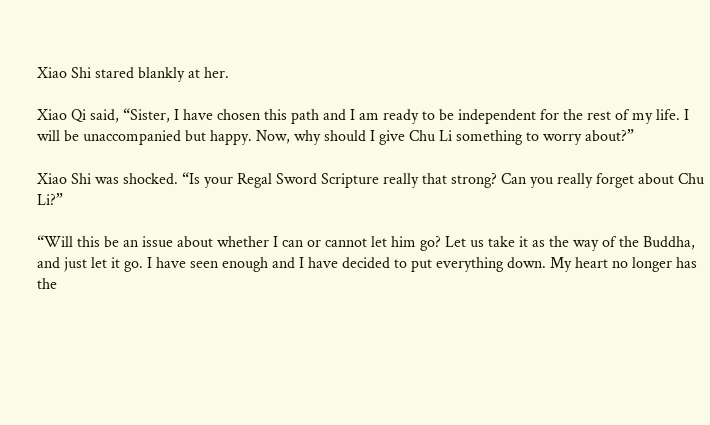Xiao Shi stared blankly at her.

Xiao Qi said, “Sister, I have chosen this path and I am ready to be independent for the rest of my life. I will be unaccompanied but happy. Now, why should I give Chu Li something to worry about?”

Xiao Shi was shocked. “Is your Regal Sword Scripture really that strong? Can you really forget about Chu Li?”

“Will this be an issue about whether I can or cannot let him go? Let us take it as the way of the Buddha, and just let it go. I have seen enough and I have decided to put everything down. My heart no longer has the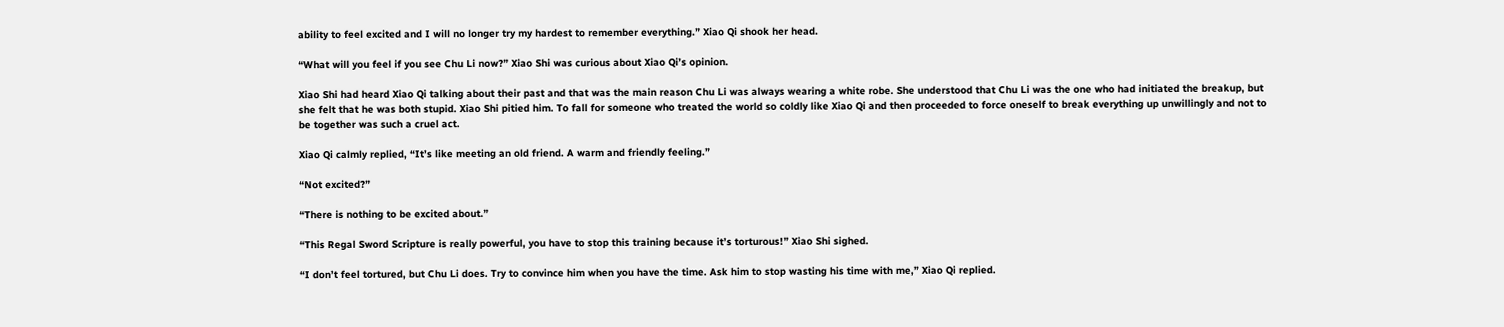ability to feel excited and I will no longer try my hardest to remember everything.” Xiao Qi shook her head.

“What will you feel if you see Chu Li now?” Xiao Shi was curious about Xiao Qi’s opinion.

Xiao Shi had heard Xiao Qi talking about their past and that was the main reason Chu Li was always wearing a white robe. She understood that Chu Li was the one who had initiated the breakup, but she felt that he was both stupid. Xiao Shi pitied him. To fall for someone who treated the world so coldly like Xiao Qi and then proceeded to force oneself to break everything up unwillingly and not to be together was such a cruel act.

Xiao Qi calmly replied, “It’s like meeting an old friend. A warm and friendly feeling.”

“Not excited?”

“There is nothing to be excited about.”

“This Regal Sword Scripture is really powerful, you have to stop this training because it’s torturous!” Xiao Shi sighed.

“I don’t feel tortured, but Chu Li does. Try to convince him when you have the time. Ask him to stop wasting his time with me,” Xiao Qi replied.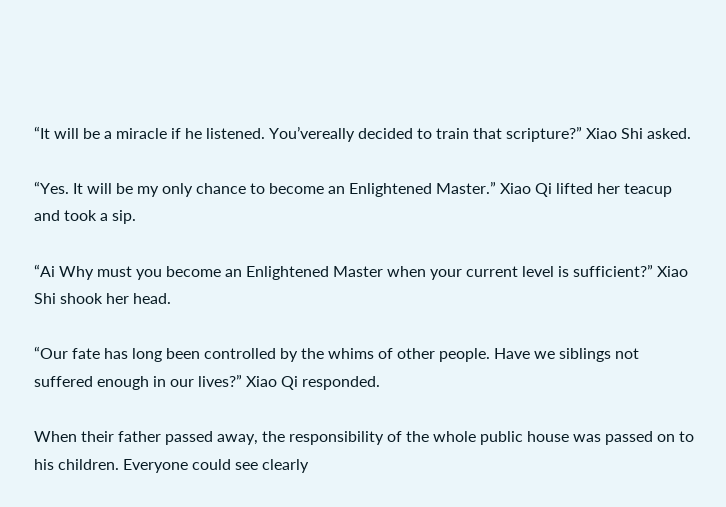“It will be a miracle if he listened. You’vereally decided to train that scripture?” Xiao Shi asked.

“Yes. It will be my only chance to become an Enlightened Master.” Xiao Qi lifted her teacup and took a sip.

“Ai Why must you become an Enlightened Master when your current level is sufficient?” Xiao Shi shook her head.

“Our fate has long been controlled by the whims of other people. Have we siblings not suffered enough in our lives?” Xiao Qi responded.

When their father passed away, the responsibility of the whole public house was passed on to his children. Everyone could see clearly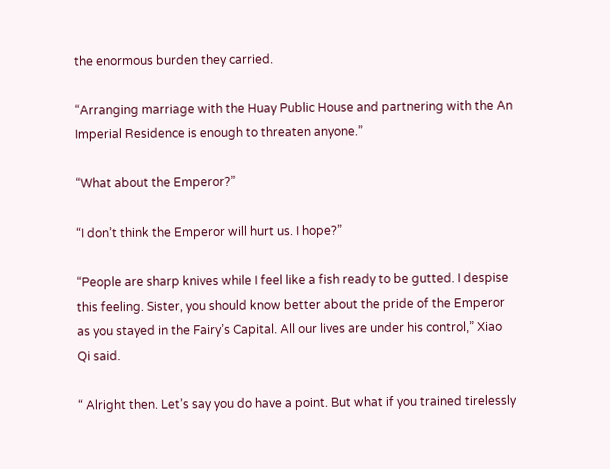the enormous burden they carried.

“Arranging marriage with the Huay Public House and partnering with the An Imperial Residence is enough to threaten anyone.”

“What about the Emperor?”

“I don’t think the Emperor will hurt us. I hope?”

“People are sharp knives while I feel like a fish ready to be gutted. I despise this feeling. Sister, you should know better about the pride of the Emperor as you stayed in the Fairy’s Capital. All our lives are under his control,” Xiao Qi said.

“ Alright then. Let’s say you do have a point. But what if you trained tirelessly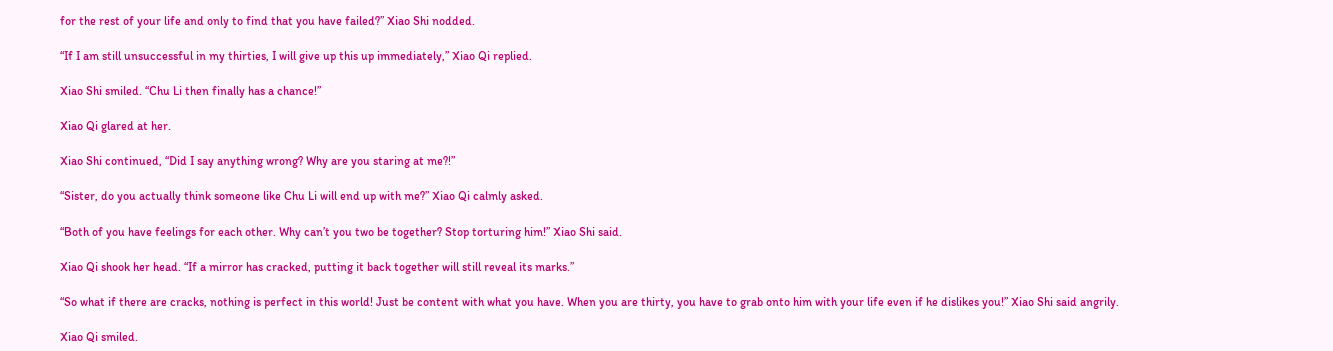for the rest of your life and only to find that you have failed?” Xiao Shi nodded.

“If I am still unsuccessful in my thirties, I will give up this up immediately,” Xiao Qi replied.

Xiao Shi smiled. “Chu Li then finally has a chance!”

Xiao Qi glared at her.

Xiao Shi continued, “Did I say anything wrong? Why are you staring at me?!”

“Sister, do you actually think someone like Chu Li will end up with me?” Xiao Qi calmly asked.

“Both of you have feelings for each other. Why can’t you two be together? Stop torturing him!” Xiao Shi said.

Xiao Qi shook her head. “If a mirror has cracked, putting it back together will still reveal its marks.”

“So what if there are cracks, nothing is perfect in this world! Just be content with what you have. When you are thirty, you have to grab onto him with your life even if he dislikes you!” Xiao Shi said angrily.

Xiao Qi smiled.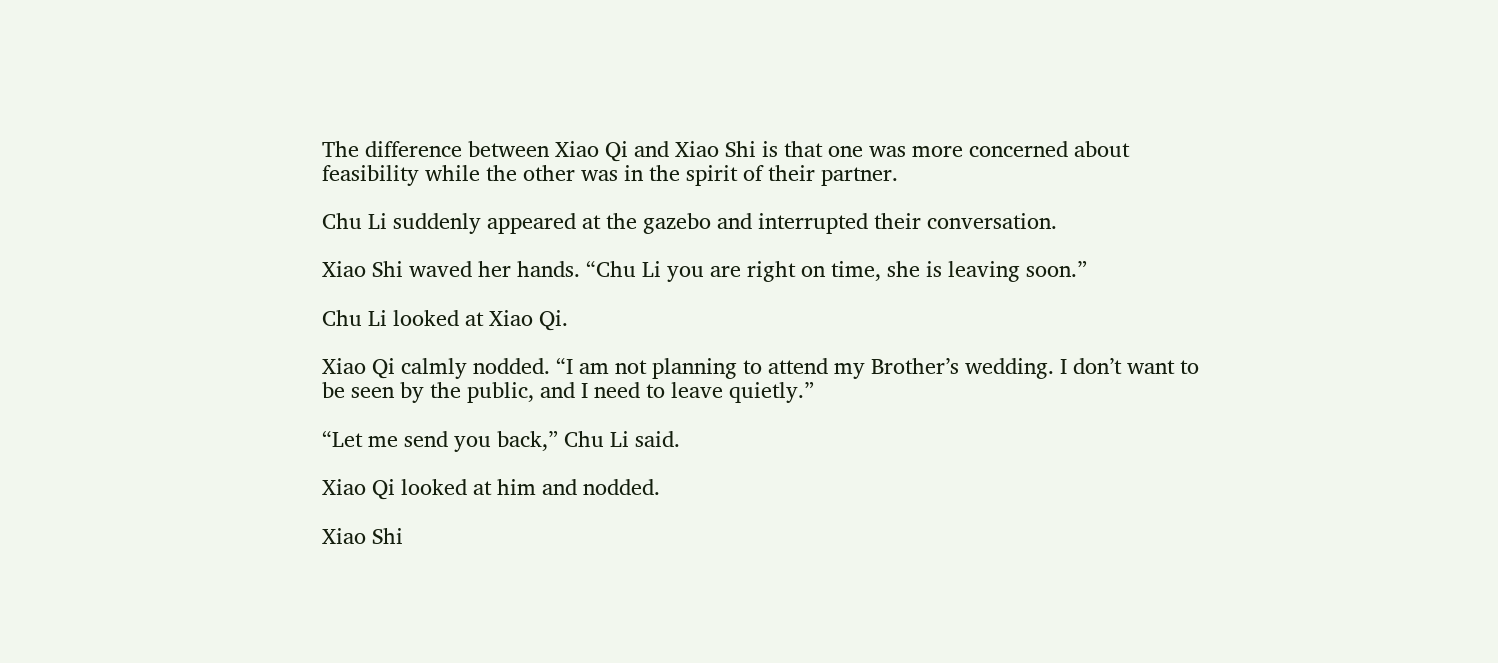The difference between Xiao Qi and Xiao Shi is that one was more concerned about feasibility while the other was in the spirit of their partner.

Chu Li suddenly appeared at the gazebo and interrupted their conversation.

Xiao Shi waved her hands. “Chu Li you are right on time, she is leaving soon.”

Chu Li looked at Xiao Qi.

Xiao Qi calmly nodded. “I am not planning to attend my Brother’s wedding. I don’t want to be seen by the public, and I need to leave quietly.”

“Let me send you back,” Chu Li said.

Xiao Qi looked at him and nodded.

Xiao Shi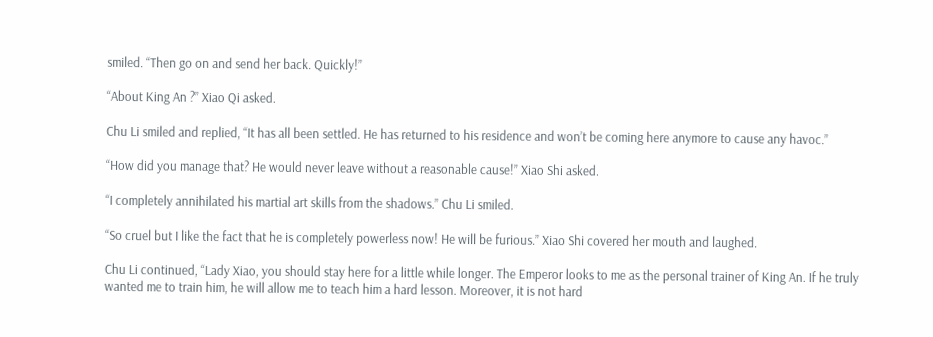smiled. “Then go on and send her back. Quickly!”

“About King An ?” Xiao Qi asked.

Chu Li smiled and replied, “It has all been settled. He has returned to his residence and won’t be coming here anymore to cause any havoc.”

“How did you manage that? He would never leave without a reasonable cause!” Xiao Shi asked.

“I completely annihilated his martial art skills from the shadows.” Chu Li smiled.

“So cruel but I like the fact that he is completely powerless now! He will be furious.” Xiao Shi covered her mouth and laughed.

Chu Li continued, “Lady Xiao, you should stay here for a little while longer. The Emperor looks to me as the personal trainer of King An. If he truly wanted me to train him, he will allow me to teach him a hard lesson. Moreover, it is not hard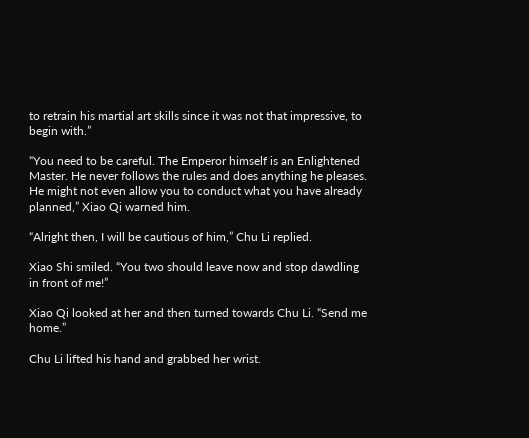to retrain his martial art skills since it was not that impressive, to begin with.”

“You need to be careful. The Emperor himself is an Enlightened Master. He never follows the rules and does anything he pleases. He might not even allow you to conduct what you have already planned,” Xiao Qi warned him.

“Alright then, I will be cautious of him,” Chu Li replied.

Xiao Shi smiled. “You two should leave now and stop dawdling in front of me!”

Xiao Qi looked at her and then turned towards Chu Li. “Send me home.”

Chu Li lifted his hand and grabbed her wrist.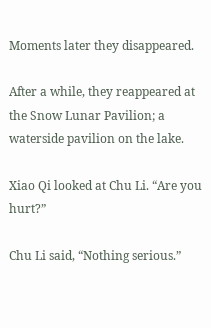Moments later they disappeared.

After a while, they reappeared at the Snow Lunar Pavilion; a waterside pavilion on the lake.

Xiao Qi looked at Chu Li. “Are you hurt?”

Chu Li said, “Nothing serious.”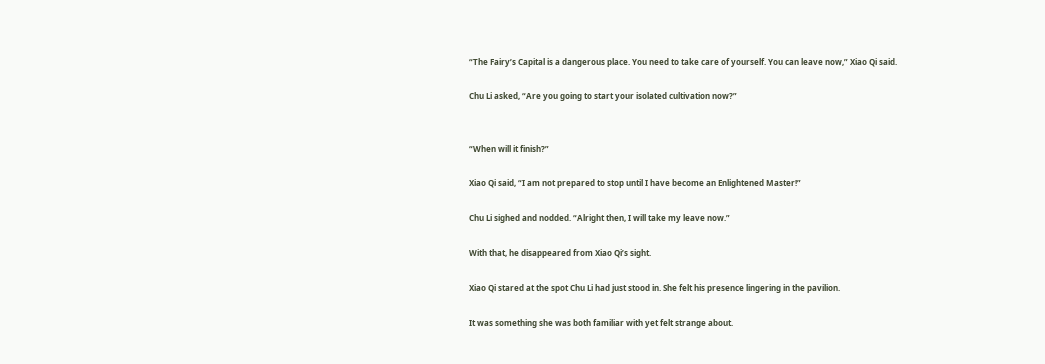“The Fairy’s Capital is a dangerous place. You need to take care of yourself. You can leave now,” Xiao Qi said.

Chu Li asked, “Are you going to start your isolated cultivation now?”


“When will it finish?”

Xiao Qi said, “I am not prepared to stop until I have become an Enlightened Master!”

Chu Li sighed and nodded. “Alright then, I will take my leave now.”

With that, he disappeared from Xiao Qi’s sight.

Xiao Qi stared at the spot Chu Li had just stood in. She felt his presence lingering in the pavilion.

It was something she was both familiar with yet felt strange about.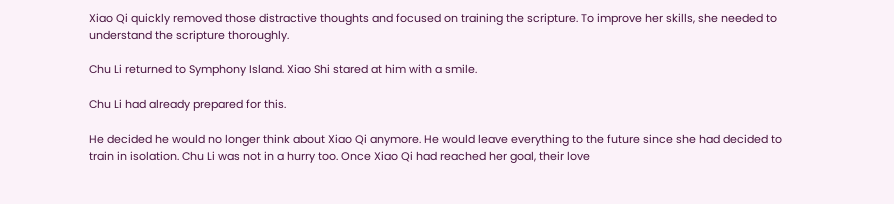Xiao Qi quickly removed those distractive thoughts and focused on training the scripture. To improve her skills, she needed to understand the scripture thoroughly.

Chu Li returned to Symphony Island. Xiao Shi stared at him with a smile.

Chu Li had already prepared for this.

He decided he would no longer think about Xiao Qi anymore. He would leave everything to the future since she had decided to train in isolation. Chu Li was not in a hurry too. Once Xiao Qi had reached her goal, their love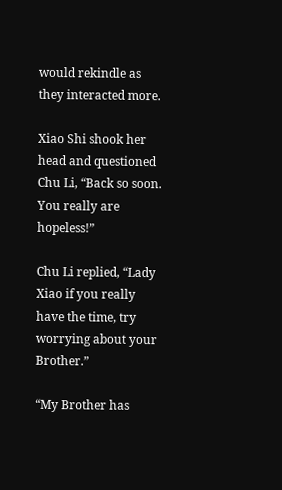would rekindle as they interacted more.

Xiao Shi shook her head and questioned Chu Li, “Back so soon. You really are hopeless!”

Chu Li replied, “Lady Xiao if you really have the time, try worrying about your Brother.”

“My Brother has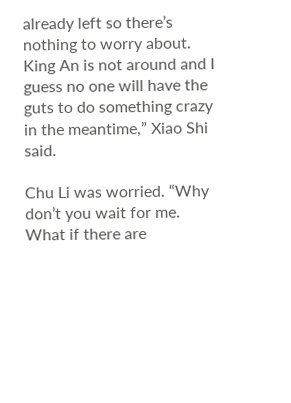already left so there’s nothing to worry about. King An is not around and I guess no one will have the guts to do something crazy in the meantime,” Xiao Shi said.

Chu Li was worried. “Why don’t you wait for me. What if there are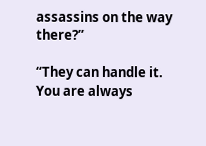assassins on the way there?”

“They can handle it. You are always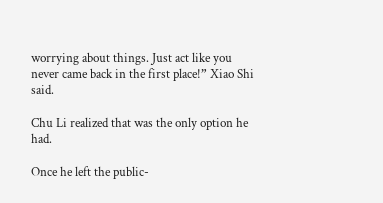worrying about things. Just act like you never came back in the first place!” Xiao Shi said.

Chu Li realized that was the only option he had.

Once he left the public-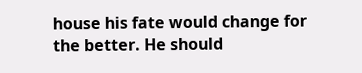house his fate would change for the better. He should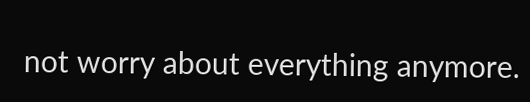not worry about everything anymore.